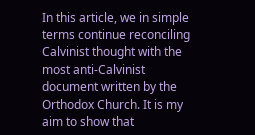In this article, we in simple terms continue reconciling Calvinist thought with the most anti-Calvinist document written by the Orthodox Church. It is my aim to show that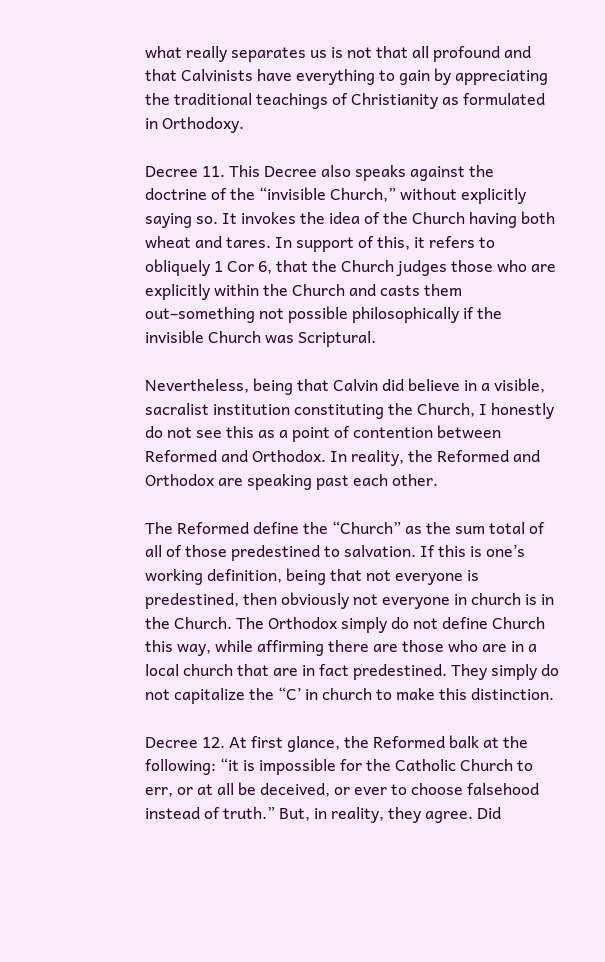what really separates us is not that all profound and that Calvinists have everything to gain by appreciating the traditional teachings of Christianity as formulated in Orthodoxy.

Decree 11. This Decree also speaks against the doctrine of the “invisible Church,” without explicitly saying so. It invokes the idea of the Church having both wheat and tares. In support of this, it refers to obliquely 1 Cor 6, that the Church judges those who are explicitly within the Church and casts them out–something not possible philosophically if the invisible Church was Scriptural.

Nevertheless, being that Calvin did believe in a visible, sacralist institution constituting the Church, I honestly do not see this as a point of contention between Reformed and Orthodox. In reality, the Reformed and Orthodox are speaking past each other.

The Reformed define the “Church” as the sum total of all of those predestined to salvation. If this is one’s working definition, being that not everyone is predestined, then obviously not everyone in church is in the Church. The Orthodox simply do not define Church this way, while affirming there are those who are in a local church that are in fact predestined. They simply do not capitalize the “C’ in church to make this distinction.

Decree 12. At first glance, the Reformed balk at the following: “it is impossible for the Catholic Church to err, or at all be deceived, or ever to choose falsehood instead of truth.” But, in reality, they agree. Did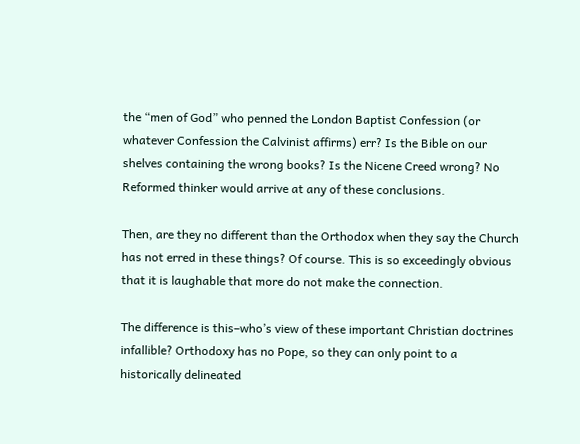the “men of God” who penned the London Baptist Confession (or whatever Confession the Calvinist affirms) err? Is the Bible on our shelves containing the wrong books? Is the Nicene Creed wrong? No Reformed thinker would arrive at any of these conclusions.

Then, are they no different than the Orthodox when they say the Church has not erred in these things? Of course. This is so exceedingly obvious that it is laughable that more do not make the connection.

The difference is this–who’s view of these important Christian doctrines infallible? Orthodoxy has no Pope, so they can only point to a historically delineated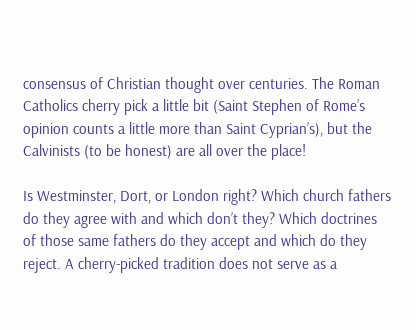consensus of Christian thought over centuries. The Roman Catholics cherry pick a little bit (Saint Stephen of Rome’s opinion counts a little more than Saint Cyprian’s), but the Calvinists (to be honest) are all over the place!

Is Westminster, Dort, or London right? Which church fathers do they agree with and which don’t they? Which doctrines of those same fathers do they accept and which do they reject. A cherry-picked tradition does not serve as a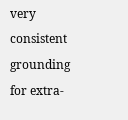very consistent grounding for extra-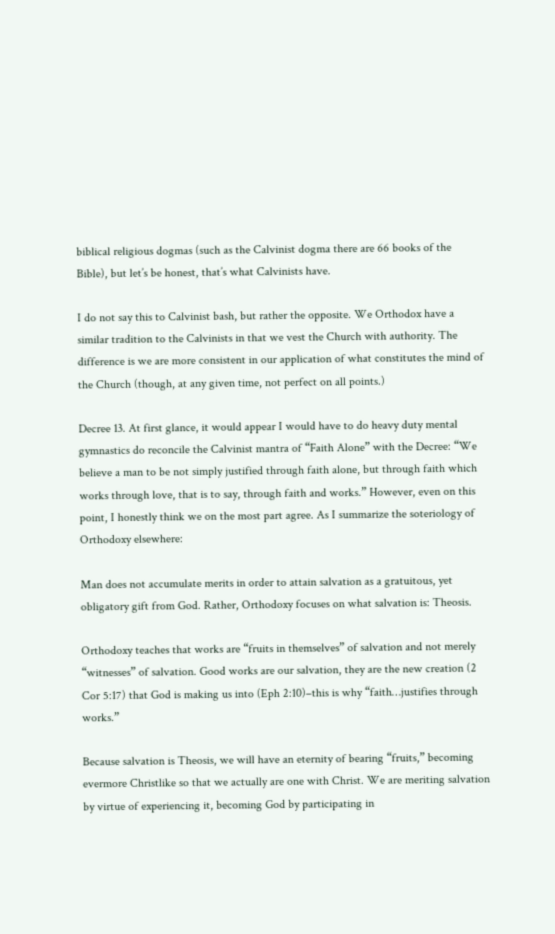biblical religious dogmas (such as the Calvinist dogma there are 66 books of the Bible), but let’s be honest, that’s what Calvinists have.

I do not say this to Calvinist bash, but rather the opposite. We Orthodox have a similar tradition to the Calvinists in that we vest the Church with authority. The difference is we are more consistent in our application of what constitutes the mind of the Church (though, at any given time, not perfect on all points.)

Decree 13. At first glance, it would appear I would have to do heavy duty mental gymnastics do reconcile the Calvinist mantra of “Faith Alone” with the Decree: “We believe a man to be not simply justified through faith alone, but through faith which works through love, that is to say, through faith and works.” However, even on this point, I honestly think we on the most part agree. As I summarize the soteriology of Orthodoxy elsewhere:

Man does not accumulate merits in order to attain salvation as a gratuitous, yet obligatory gift from God. Rather, Orthodoxy focuses on what salvation is: Theosis.

Orthodoxy teaches that works are “fruits in themselves” of salvation and not merely “witnesses” of salvation. Good works are our salvation, they are the new creation (2 Cor 5:17) that God is making us into (Eph 2:10)–this is why “faith…justifies through works.”

Because salvation is Theosis, we will have an eternity of bearing “fruits,” becoming evermore Christlike so that we actually are one with Christ. We are meriting salvation by virtue of experiencing it, becoming God by participating in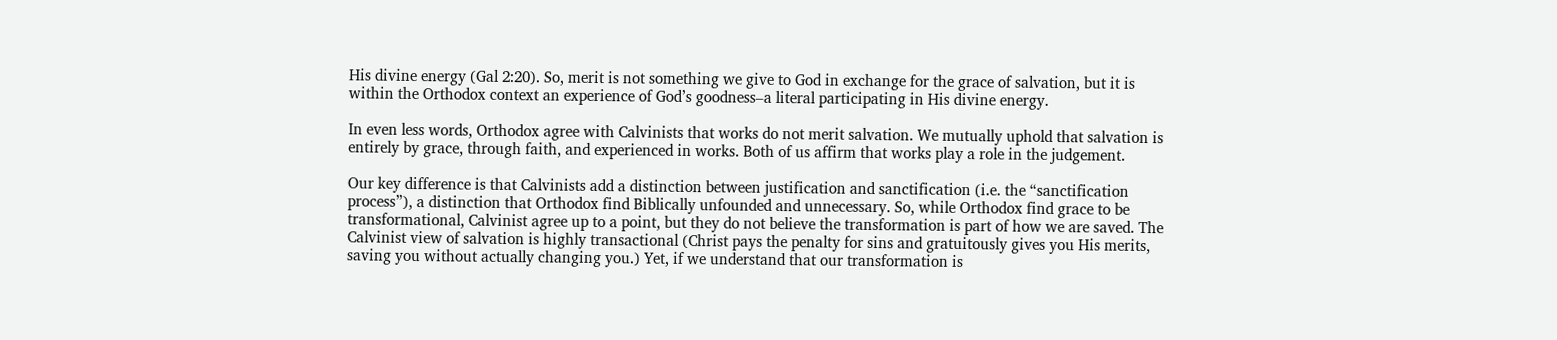His divine energy (Gal 2:20). So, merit is not something we give to God in exchange for the grace of salvation, but it is within the Orthodox context an experience of God’s goodness–a literal participating in His divine energy.

In even less words, Orthodox agree with Calvinists that works do not merit salvation. We mutually uphold that salvation is entirely by grace, through faith, and experienced in works. Both of us affirm that works play a role in the judgement.

Our key difference is that Calvinists add a distinction between justification and sanctification (i.e. the “sanctification process”), a distinction that Orthodox find Biblically unfounded and unnecessary. So, while Orthodox find grace to be transformational, Calvinist agree up to a point, but they do not believe the transformation is part of how we are saved. The Calvinist view of salvation is highly transactional (Christ pays the penalty for sins and gratuitously gives you His merits, saving you without actually changing you.) Yet, if we understand that our transformation is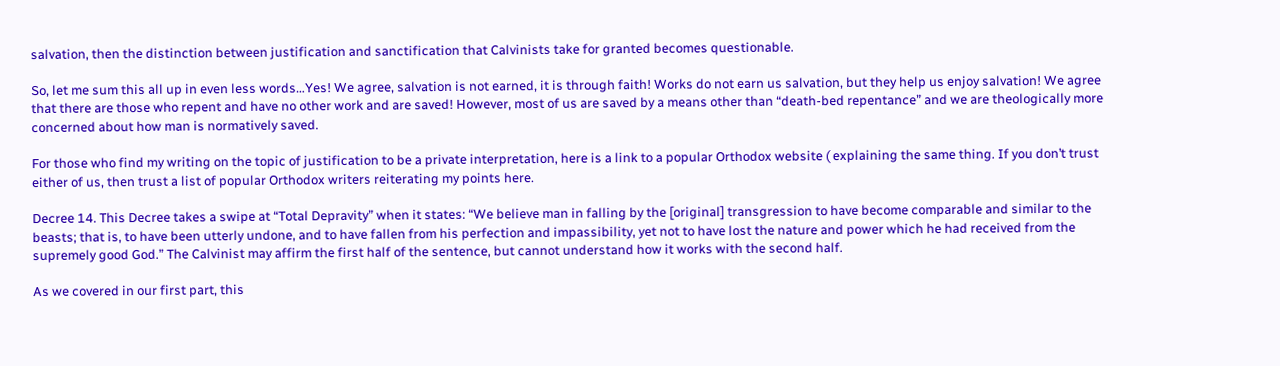salvation, then the distinction between justification and sanctification that Calvinists take for granted becomes questionable.

So, let me sum this all up in even less words…Yes! We agree, salvation is not earned, it is through faith! Works do not earn us salvation, but they help us enjoy salvation! We agree that there are those who repent and have no other work and are saved! However, most of us are saved by a means other than “death-bed repentance” and we are theologically more concerned about how man is normatively saved.

For those who find my writing on the topic of justification to be a private interpretation, here is a link to a popular Orthodox website ( explaining the same thing. If you don’t trust either of us, then trust a list of popular Orthodox writers reiterating my points here.

Decree 14. This Decree takes a swipe at “Total Depravity” when it states: “We believe man in falling by the [original] transgression to have become comparable and similar to the beasts; that is, to have been utterly undone, and to have fallen from his perfection and impassibility, yet not to have lost the nature and power which he had received from the supremely good God.” The Calvinist may affirm the first half of the sentence, but cannot understand how it works with the second half.

As we covered in our first part, this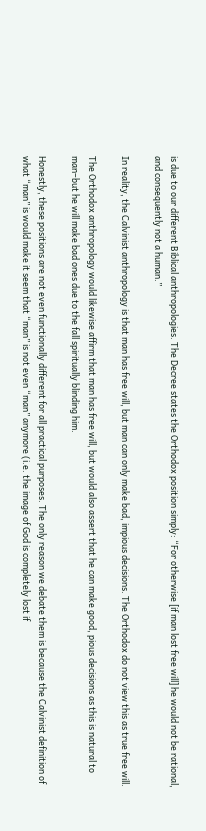is due to our different Biblical anthropologies. The Decree states the Orthodox position simply: “For otherwise [if man lost free will] he would not be rational, and consequently not a human.”

In reality, the Calvinist anthropology is that man has free will, but man can only make bad, impious decisions. The Orthodox do not view this as true free will.

The Orthodox anthropology would likewise affirm that man has free will, but would also assert that he can make good, pious decisions as this is natural to man–but he will make bad ones due to the fall spiritually blinding him.

Honestly, these positions are not even functionally different for all practical purposes. The only reason we debate them is because the Calvinist definition of what “man” is would make it seem that “man” is not even “man” anymore (i.e. the image of God is completely lost if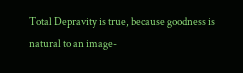Total Depravity is true, because goodness is natural to an image-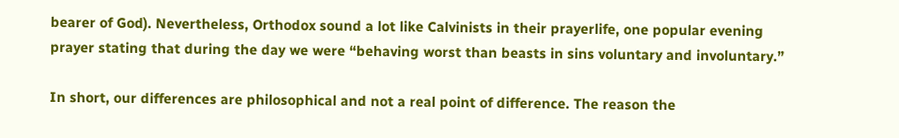bearer of God). Nevertheless, Orthodox sound a lot like Calvinists in their prayerlife, one popular evening prayer stating that during the day we were “behaving worst than beasts in sins voluntary and involuntary.”

In short, our differences are philosophical and not a real point of difference. The reason the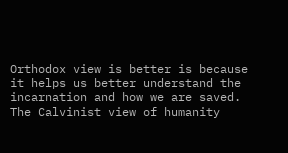Orthodox view is better is because it helps us better understand the incarnation and how we are saved. The Calvinist view of humanity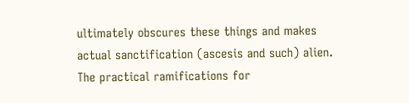ultimately obscures these things and makes actual sanctification (ascesis and such) alien. The practical ramifications for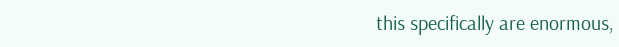this specifically are enormous,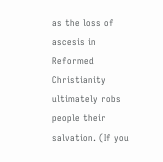as the loss of ascesis in Reformed Christianity ultimately robs people their salvation. (If you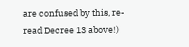are confused by this, re-read Decree 13 above!)